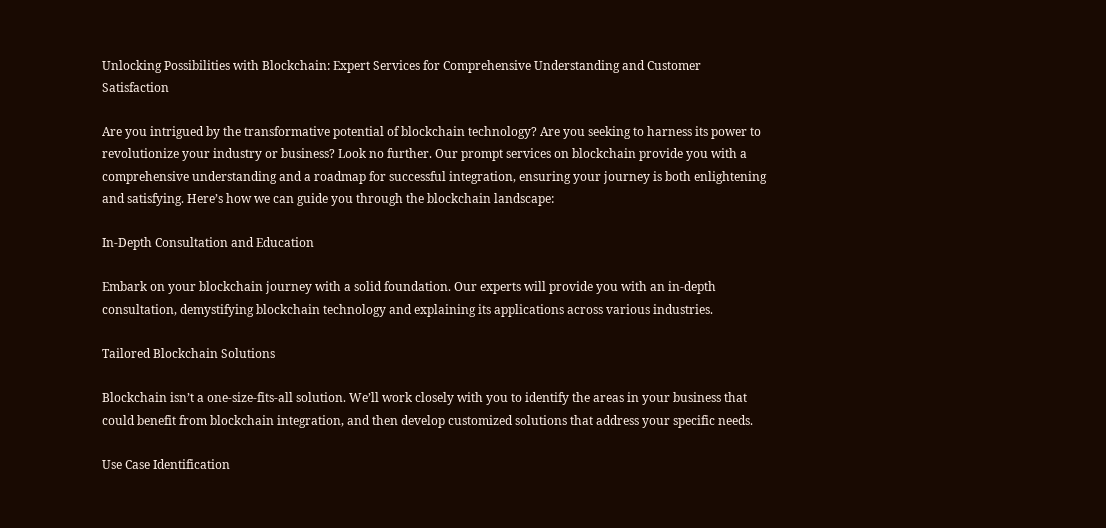Unlocking Possibilities with Blockchain: Expert Services for Comprehensive Understanding and Customer Satisfaction

Are you intrigued by the transformative potential of blockchain technology? Are you seeking to harness its power to revolutionize your industry or business? Look no further. Our prompt services on blockchain provide you with a comprehensive understanding and a roadmap for successful integration, ensuring your journey is both enlightening and satisfying. Here’s how we can guide you through the blockchain landscape:

In-Depth Consultation and Education

Embark on your blockchain journey with a solid foundation. Our experts will provide you with an in-depth consultation, demystifying blockchain technology and explaining its applications across various industries.

Tailored Blockchain Solutions

Blockchain isn’t a one-size-fits-all solution. We’ll work closely with you to identify the areas in your business that could benefit from blockchain integration, and then develop customized solutions that address your specific needs.

Use Case Identification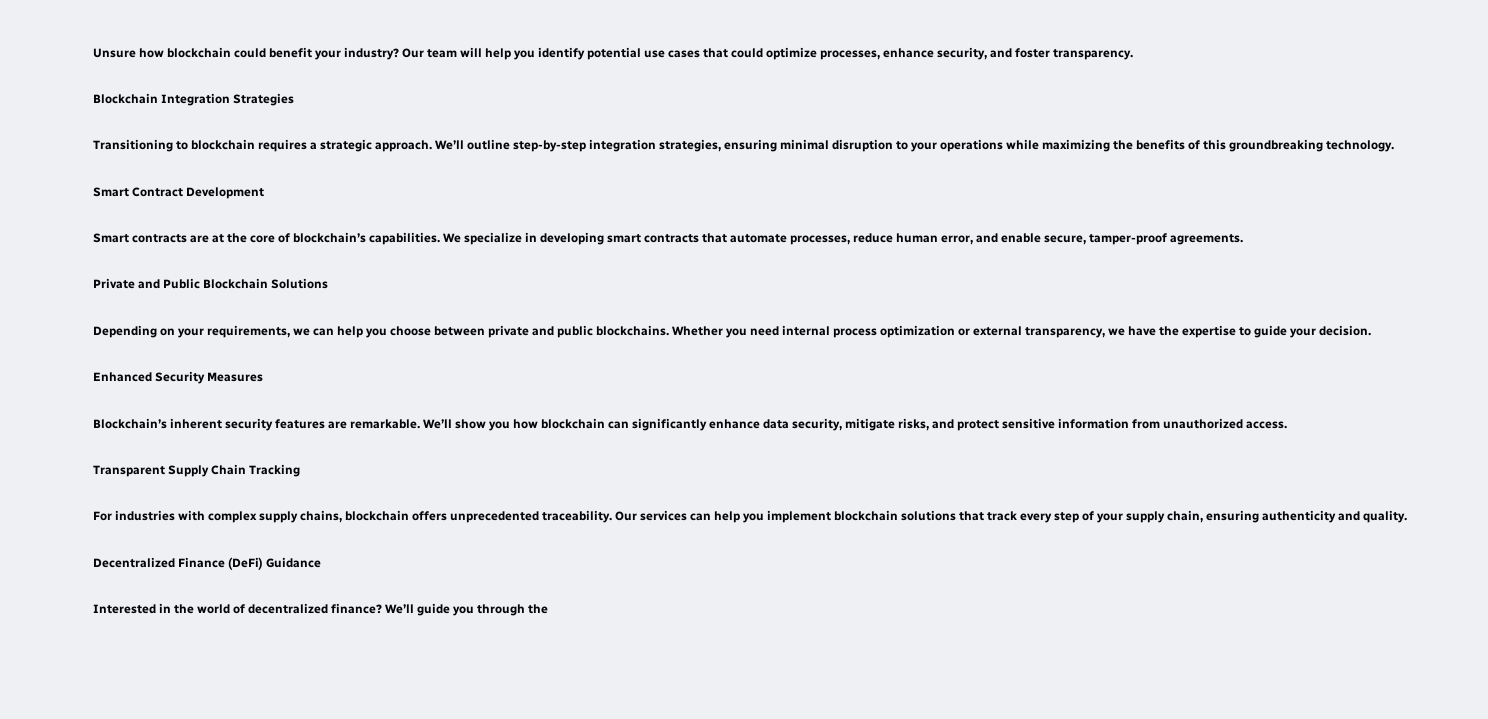Unsure how blockchain could benefit your industry? Our team will help you identify potential use cases that could optimize processes, enhance security, and foster transparency.

Blockchain Integration Strategies

Transitioning to blockchain requires a strategic approach. We’ll outline step-by-step integration strategies, ensuring minimal disruption to your operations while maximizing the benefits of this groundbreaking technology.

Smart Contract Development

Smart contracts are at the core of blockchain’s capabilities. We specialize in developing smart contracts that automate processes, reduce human error, and enable secure, tamper-proof agreements.

Private and Public Blockchain Solutions

Depending on your requirements, we can help you choose between private and public blockchains. Whether you need internal process optimization or external transparency, we have the expertise to guide your decision.

Enhanced Security Measures

Blockchain’s inherent security features are remarkable. We’ll show you how blockchain can significantly enhance data security, mitigate risks, and protect sensitive information from unauthorized access.

Transparent Supply Chain Tracking

For industries with complex supply chains, blockchain offers unprecedented traceability. Our services can help you implement blockchain solutions that track every step of your supply chain, ensuring authenticity and quality.

Decentralized Finance (DeFi) Guidance

Interested in the world of decentralized finance? We’ll guide you through the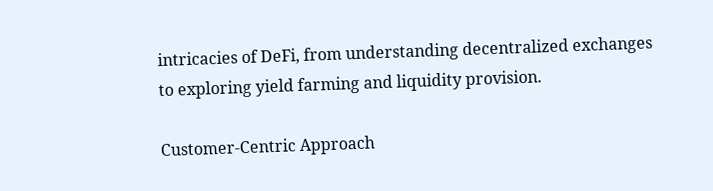intricacies of DeFi, from understanding decentralized exchanges to exploring yield farming and liquidity provision.

Customer-Centric Approach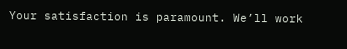Your satisfaction is paramount. We’ll work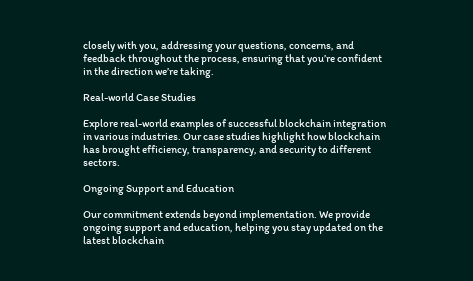closely with you, addressing your questions, concerns, and feedback throughout the process, ensuring that you’re confident in the direction we’re taking.

Real-world Case Studies

Explore real-world examples of successful blockchain integration in various industries. Our case studies highlight how blockchain has brought efficiency, transparency, and security to different sectors.

Ongoing Support and Education

Our commitment extends beyond implementation. We provide ongoing support and education, helping you stay updated on the latest blockchain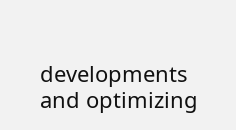developments and optimizing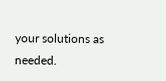your solutions as needed.